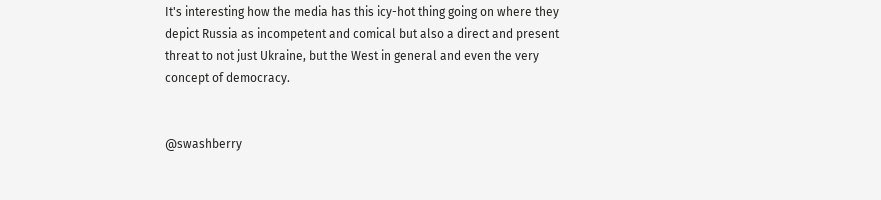It's interesting how the media has this icy-hot thing going on where they depict Russia as incompetent and comical but also a direct and present threat to not just Ukraine, but the West in general and even the very concept of democracy.


@swashberry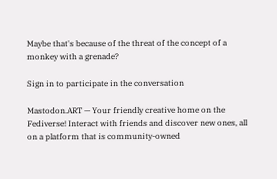Maybe that's because of the threat of the concept of a monkey with a grenade?

Sign in to participate in the conversation

Mastodon.ART — Your friendly creative home on the Fediverse! Interact with friends and discover new ones, all on a platform that is community-owned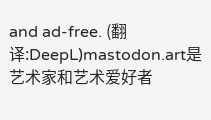and ad-free. (翻译:DeepL)mastodon.art是艺术家和艺术爱好者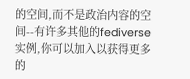的空间,而不是政治内容的空间--有许多其他的fediverse实例,你可以加入以获得更多的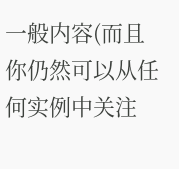一般内容(而且你仍然可以从任何实例中关注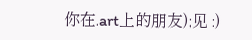你在.art上的朋友);见 :)